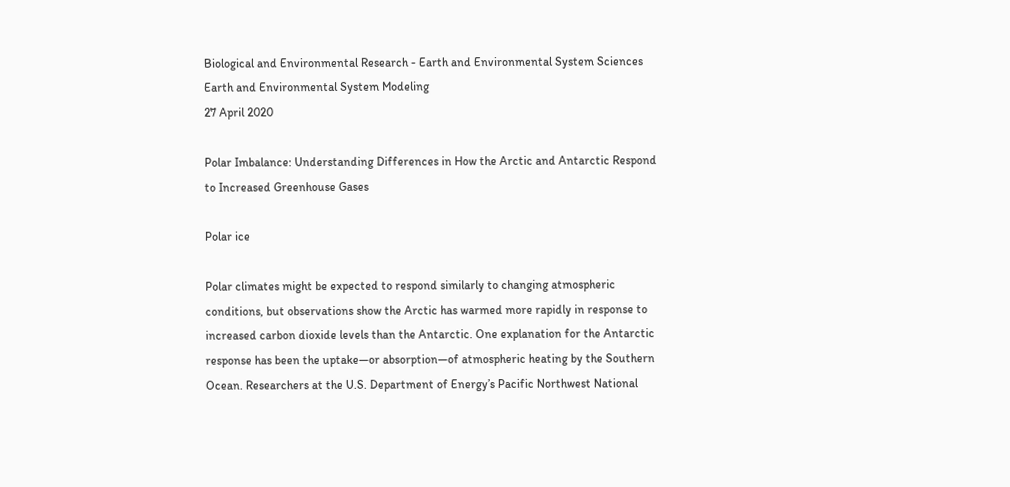Biological and Environmental Research - Earth and Environmental System Sciences
Earth and Environmental System Modeling
27 April 2020

Polar Imbalance: Understanding Differences in How the Arctic and Antarctic Respond to Increased Greenhouse Gases

Polar ice

Polar climates might be expected to respond similarly to changing atmospheric conditions, but observations show the Arctic has warmed more rapidly in response to increased carbon dioxide levels than the Antarctic. One explanation for the Antarctic response has been the uptake—or absorption—of atmospheric heating by the Southern Ocean. Researchers at the U.S. Department of Energy’s Pacific Northwest National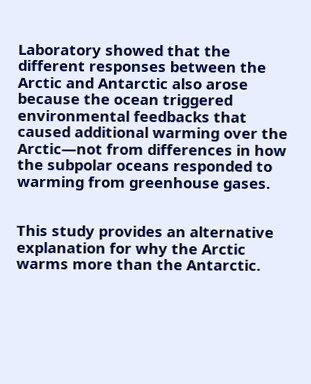Laboratory showed that the different responses between the Arctic and Antarctic also arose because the ocean triggered environmental feedbacks that caused additional warming over the Arctic—not from differences in how the subpolar oceans responded to warming from greenhouse gases.


This study provides an alternative explanation for why the Arctic warms more than the Antarctic.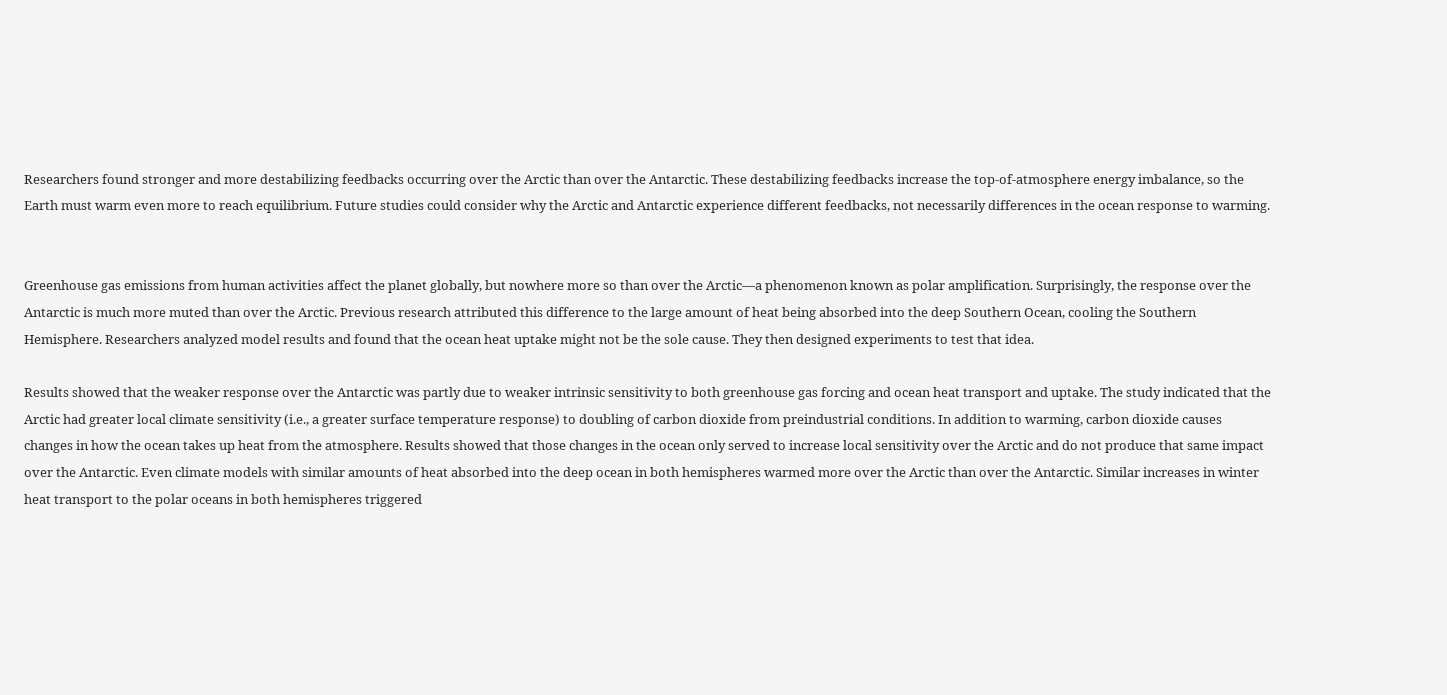Researchers found stronger and more destabilizing feedbacks occurring over the Arctic than over the Antarctic. These destabilizing feedbacks increase the top-of-atmosphere energy imbalance, so the Earth must warm even more to reach equilibrium. Future studies could consider why the Arctic and Antarctic experience different feedbacks, not necessarily differences in the ocean response to warming.


Greenhouse gas emissions from human activities affect the planet globally, but nowhere more so than over the Arctic—a phenomenon known as polar amplification. Surprisingly, the response over the Antarctic is much more muted than over the Arctic. Previous research attributed this difference to the large amount of heat being absorbed into the deep Southern Ocean, cooling the Southern Hemisphere. Researchers analyzed model results and found that the ocean heat uptake might not be the sole cause. They then designed experiments to test that idea.

Results showed that the weaker response over the Antarctic was partly due to weaker intrinsic sensitivity to both greenhouse gas forcing and ocean heat transport and uptake. The study indicated that the Arctic had greater local climate sensitivity (i.e., a greater surface temperature response) to doubling of carbon dioxide from preindustrial conditions. In addition to warming, carbon dioxide causes changes in how the ocean takes up heat from the atmosphere. Results showed that those changes in the ocean only served to increase local sensitivity over the Arctic and do not produce that same impact over the Antarctic. Even climate models with similar amounts of heat absorbed into the deep ocean in both hemispheres warmed more over the Arctic than over the Antarctic. Similar increases in winter heat transport to the polar oceans in both hemispheres triggered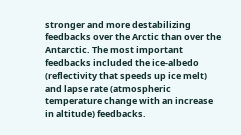stronger and more destabilizing feedbacks over the Arctic than over the Antarctic. The most important feedbacks included the ice-albedo (reflectivity that speeds up ice melt) and lapse rate (atmospheric temperature change with an increase in altitude) feedbacks.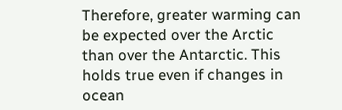Therefore, greater warming can be expected over the Arctic than over the Antarctic. This holds true even if changes in ocean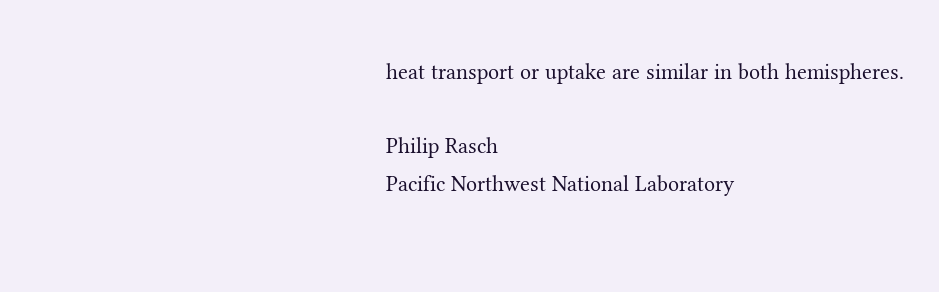heat transport or uptake are similar in both hemispheres.

Philip Rasch
Pacific Northwest National Laboratory